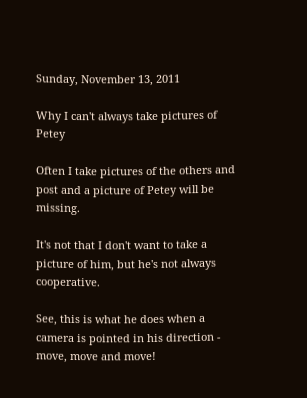Sunday, November 13, 2011

Why I can't always take pictures of Petey

Often I take pictures of the others and post and a picture of Petey will be missing.

It's not that I don't want to take a picture of him, but he's not always cooperative.

See, this is what he does when a camera is pointed in his direction - move, move and move!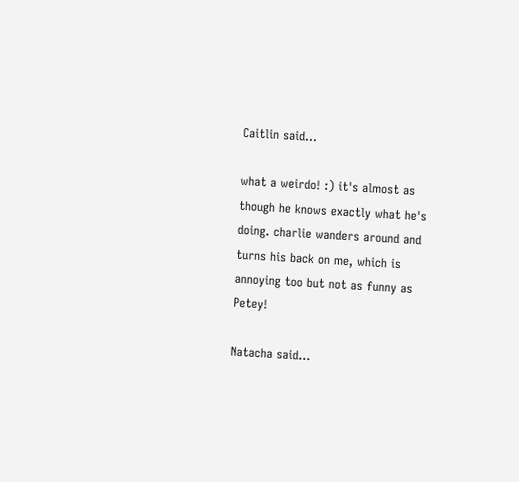Caitlin said...

what a weirdo! :) it's almost as though he knows exactly what he's doing. charlie wanders around and turns his back on me, which is annoying too but not as funny as Petey!

Natacha said...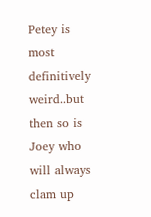Petey is most definitively weird..but then so is Joey who will always clam up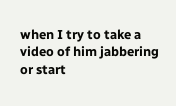when I try to take a video of him jabbering or start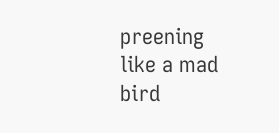preening like a mad bird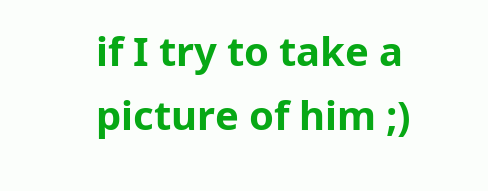if I try to take a picture of him ;)